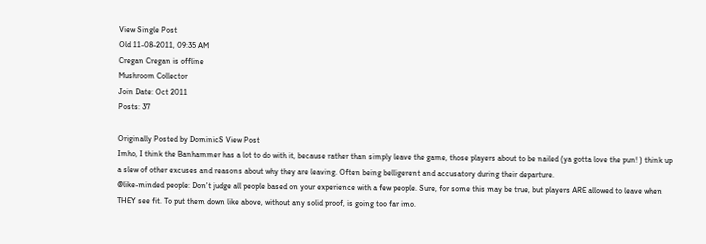View Single Post
Old 11-08-2011, 09:35 AM
Cregan Cregan is offline
Mushroom Collector
Join Date: Oct 2011
Posts: 37

Originally Posted by DominicS View Post
Imho, I think the Banhammer has a lot to do with it, because rather than simply leave the game, those players about to be nailed (ya gotta love the pun! ) think up a slew of other excuses and reasons about why they are leaving. Often being belligerent and accusatory during their departure.
@like-minded people: Don't judge all people based on your experience with a few people. Sure, for some this may be true, but players ARE allowed to leave when THEY see fit. To put them down like above, without any solid proof, is going too far imo.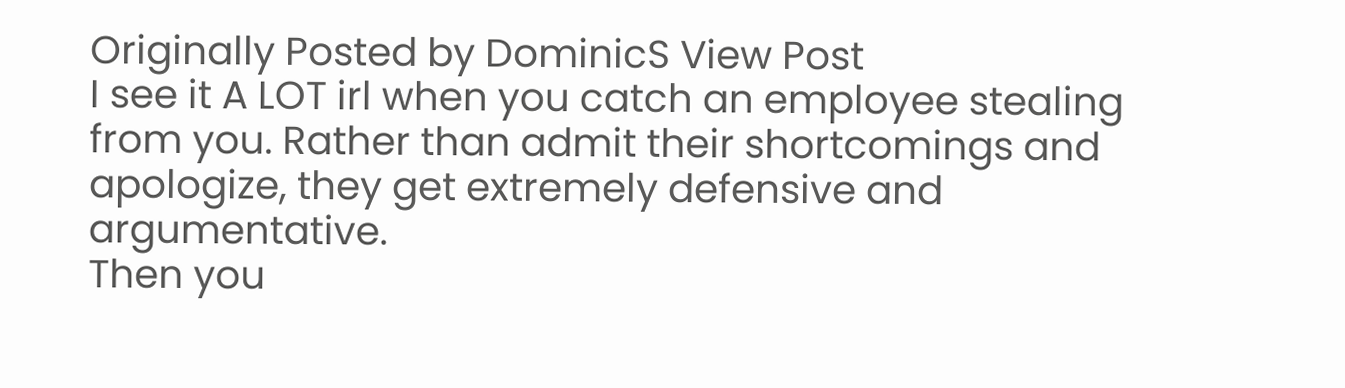Originally Posted by DominicS View Post
I see it A LOT irl when you catch an employee stealing from you. Rather than admit their shortcomings and apologize, they get extremely defensive and argumentative.
Then you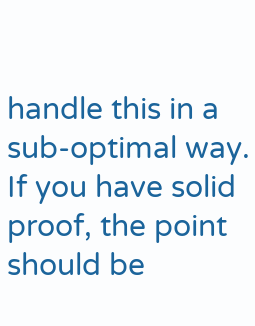handle this in a sub-optimal way. If you have solid proof, the point should be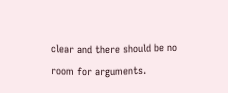clear and there should be no room for arguments.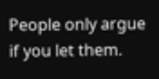People only argue if you let them.